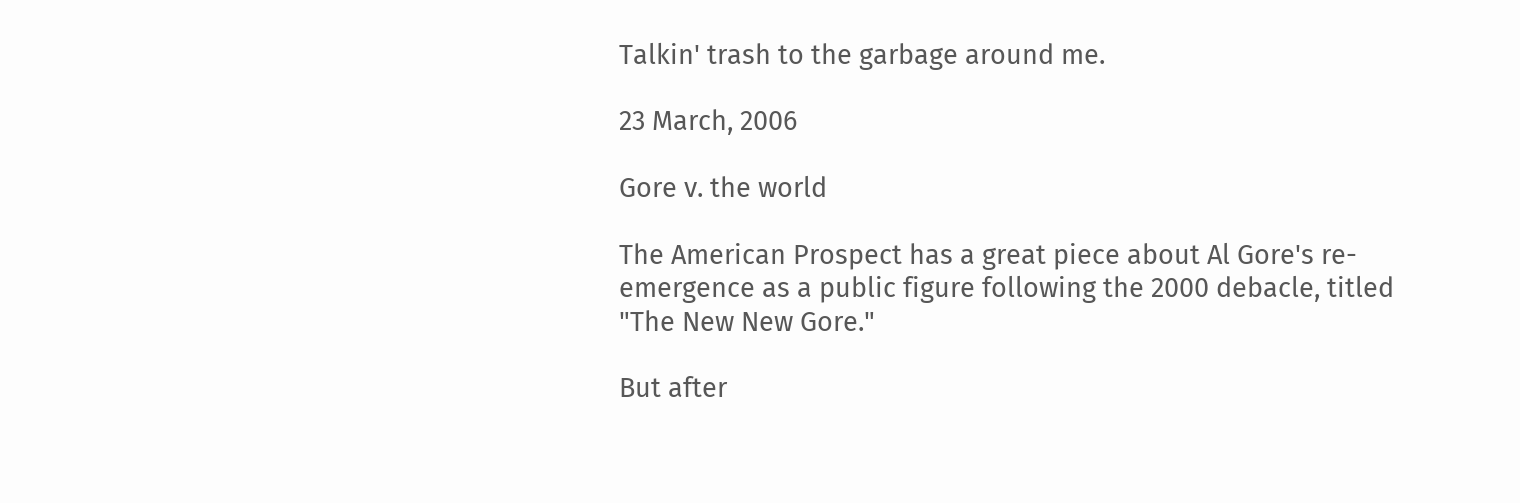Talkin' trash to the garbage around me.

23 March, 2006

Gore v. the world

The American Prospect has a great piece about Al Gore's re-emergence as a public figure following the 2000 debacle, titled "The New New Gore."

But after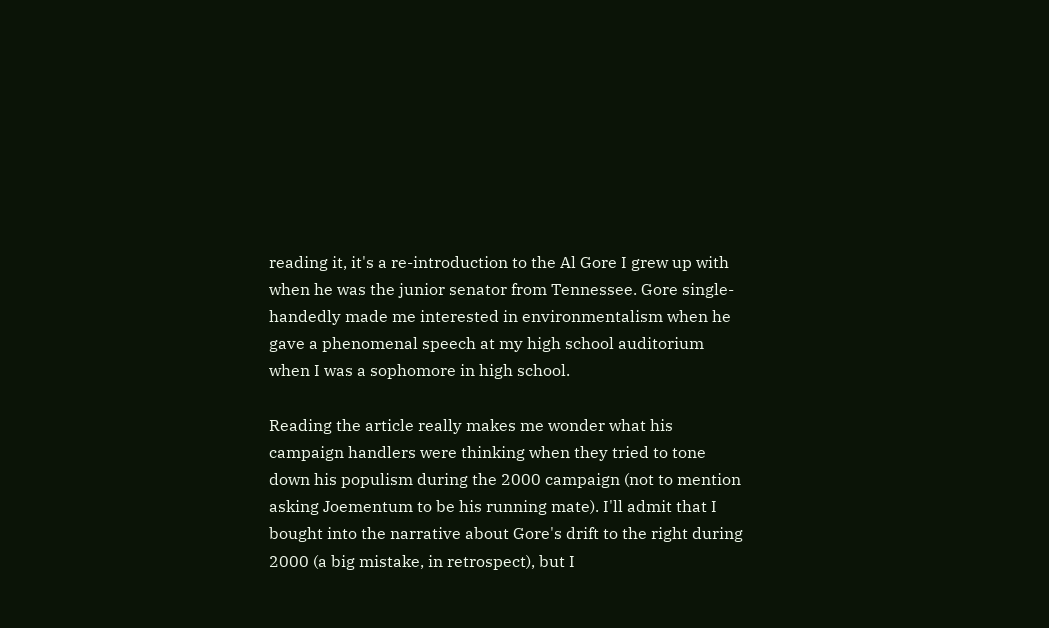reading it, it's a re-introduction to the Al Gore I grew up with when he was the junior senator from Tennessee. Gore single-handedly made me interested in environmentalism when he gave a phenomenal speech at my high school auditorium when I was a sophomore in high school.

Reading the article really makes me wonder what his campaign handlers were thinking when they tried to tone down his populism during the 2000 campaign (not to mention asking Joementum to be his running mate). I'll admit that I bought into the narrative about Gore's drift to the right during 2000 (a big mistake, in retrospect), but I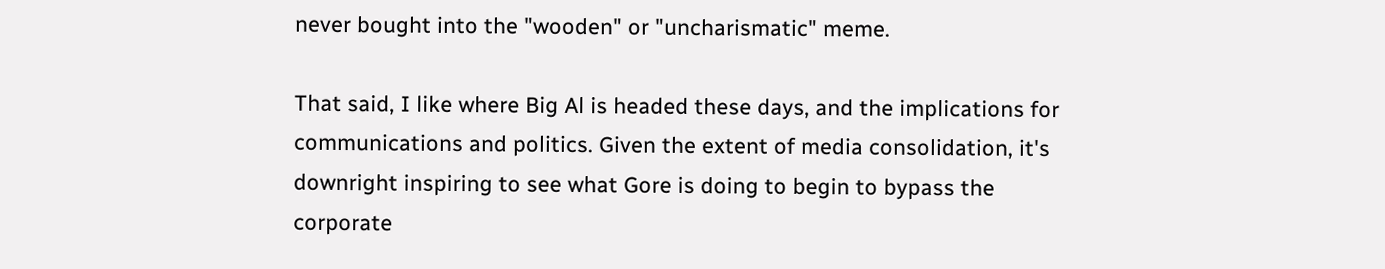never bought into the "wooden" or "uncharismatic" meme.

That said, I like where Big Al is headed these days, and the implications for communications and politics. Given the extent of media consolidation, it's downright inspiring to see what Gore is doing to begin to bypass the corporate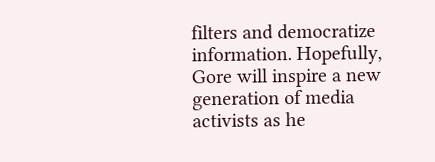filters and democratize information. Hopefully, Gore will inspire a new generation of media activists as he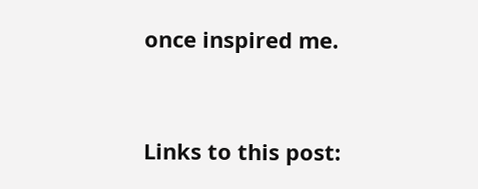once inspired me.


Links to this post: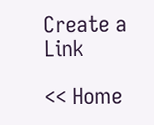Create a Link

<< Home